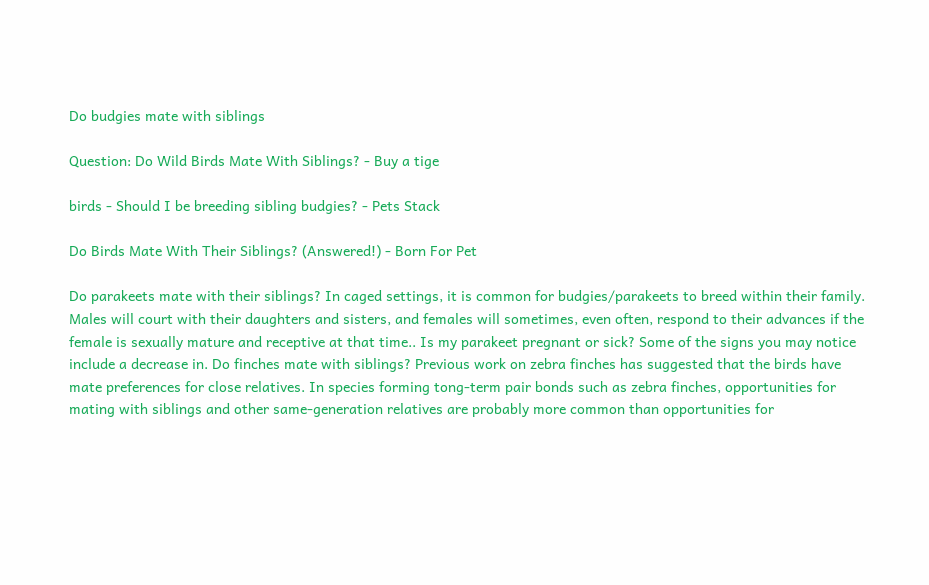Do budgies mate with siblings

Question: Do Wild Birds Mate With Siblings? - Buy a tige

birds - Should I be breeding sibling budgies? - Pets Stack

Do Birds Mate With Their Siblings? (Answered!) - Born For Pet

Do parakeets mate with their siblings? In caged settings, it is common for budgies/parakeets to breed within their family. Males will court with their daughters and sisters, and females will sometimes, even often, respond to their advances if the female is sexually mature and receptive at that time.. Is my parakeet pregnant or sick? Some of the signs you may notice include a decrease in. Do finches mate with siblings? Previous work on zebra finches has suggested that the birds have mate preferences for close relatives. In species forming tong-term pair bonds such as zebra finches, opportunities for mating with siblings and other same-generation relatives are probably more common than opportunities for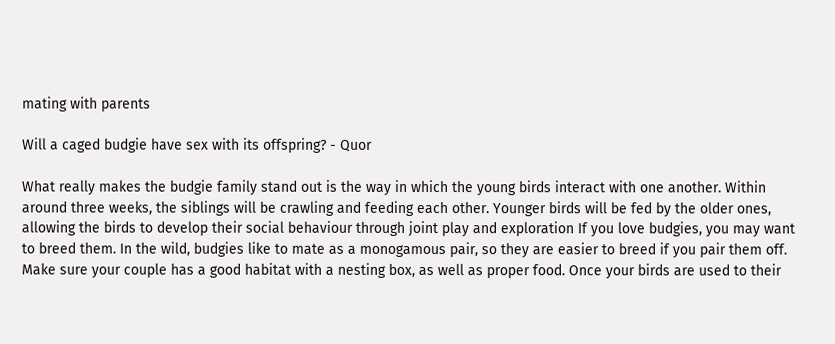mating with parents

Will a caged budgie have sex with its offspring? - Quor

What really makes the budgie family stand out is the way in which the young birds interact with one another. Within around three weeks, the siblings will be crawling and feeding each other. Younger birds will be fed by the older ones, allowing the birds to develop their social behaviour through joint play and exploration If you love budgies, you may want to breed them. In the wild, budgies like to mate as a monogamous pair, so they are easier to breed if you pair them off. Make sure your couple has a good habitat with a nesting box, as well as proper food. Once your birds are used to their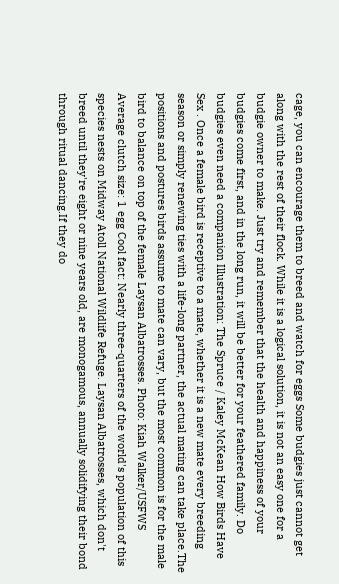cage, you can encourage them to breed and watch for eggs Some budgies just cannot get along with the rest of their flock. While it is a logical solution, it is not an easy one for a budgie owner to make. Just try and remember that the health and happiness of your budgies come first, and in the long run, it will be better for your feathered family. Do budgies even need a companion Illustration: The Spruce / Kaley McKean How Birds Have Sex . Once a female bird is receptive to a mate, whether it is a new mate every breeding season or simply renewing ties with a life-long partner, the actual mating can take place.The positions and postures birds assume to mate can vary, but the most common is for the male bird to balance on top of the female Laysan Albatrosses. Photo: Kiah Walker/USFWS Average clutch size: 1 egg Cool fact: Nearly three-quarters of the world's population of this species nests on Midway Atoll National Wildlife Refuge. Laysan Albatrosses, which don't breed until they're eight or nine years old, are monogamous, annually solidifying their bond through ritual dancing.If they do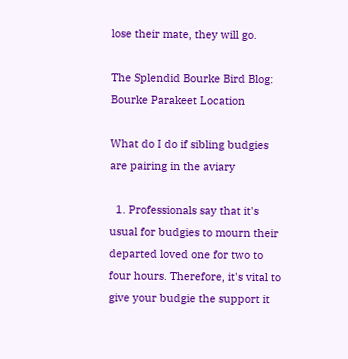lose their mate, they will go.

The Splendid Bourke Bird Blog: Bourke Parakeet Location

What do I do if sibling budgies are pairing in the aviary

  1. Professionals say that it's usual for budgies to mourn their departed loved one for two to four hours. Therefore, it's vital to give your budgie the support it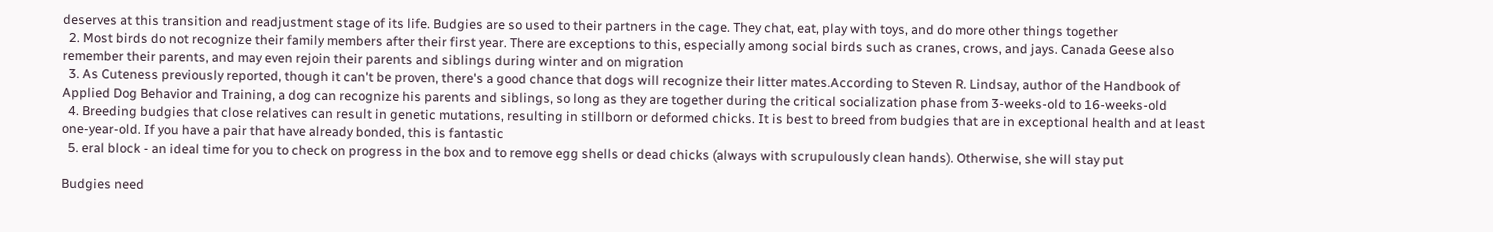deserves at this transition and readjustment stage of its life. Budgies are so used to their partners in the cage. They chat, eat, play with toys, and do more other things together
  2. Most birds do not recognize their family members after their first year. There are exceptions to this, especially among social birds such as cranes, crows, and jays. Canada Geese also remember their parents, and may even rejoin their parents and siblings during winter and on migration
  3. As Cuteness previously reported, though it can't be proven, there's a good chance that dogs will recognize their litter mates.According to Steven R. Lindsay, author of the Handbook of Applied Dog Behavior and Training, a dog can recognize his parents and siblings, so long as they are together during the critical socialization phase from 3-weeks-old to 16-weeks-old
  4. Breeding budgies that close relatives can result in genetic mutations, resulting in stillborn or deformed chicks. It is best to breed from budgies that are in exceptional health and at least one-year-old. If you have a pair that have already bonded, this is fantastic
  5. eral block - an ideal time for you to check on progress in the box and to remove egg shells or dead chicks (always with scrupulously clean hands). Otherwise, she will stay put

Budgies need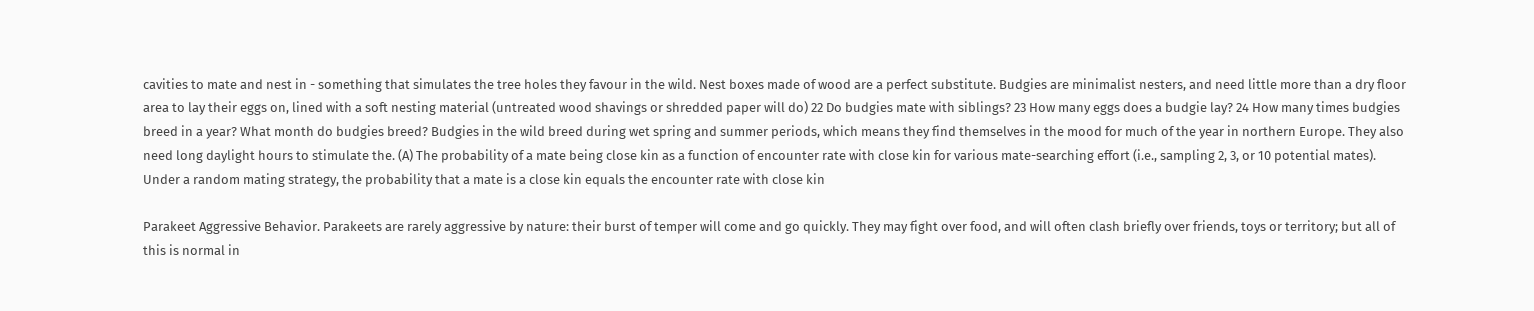cavities to mate and nest in - something that simulates the tree holes they favour in the wild. Nest boxes made of wood are a perfect substitute. Budgies are minimalist nesters, and need little more than a dry floor area to lay their eggs on, lined with a soft nesting material (untreated wood shavings or shredded paper will do) 22 Do budgies mate with siblings? 23 How many eggs does a budgie lay? 24 How many times budgies breed in a year? What month do budgies breed? Budgies in the wild breed during wet spring and summer periods, which means they find themselves in the mood for much of the year in northern Europe. They also need long daylight hours to stimulate the. (A) The probability of a mate being close kin as a function of encounter rate with close kin for various mate-searching effort (i.e., sampling 2, 3, or 10 potential mates). Under a random mating strategy, the probability that a mate is a close kin equals the encounter rate with close kin

Parakeet Aggressive Behavior. Parakeets are rarely aggressive by nature: their burst of temper will come and go quickly. They may fight over food, and will often clash briefly over friends, toys or territory; but all of this is normal in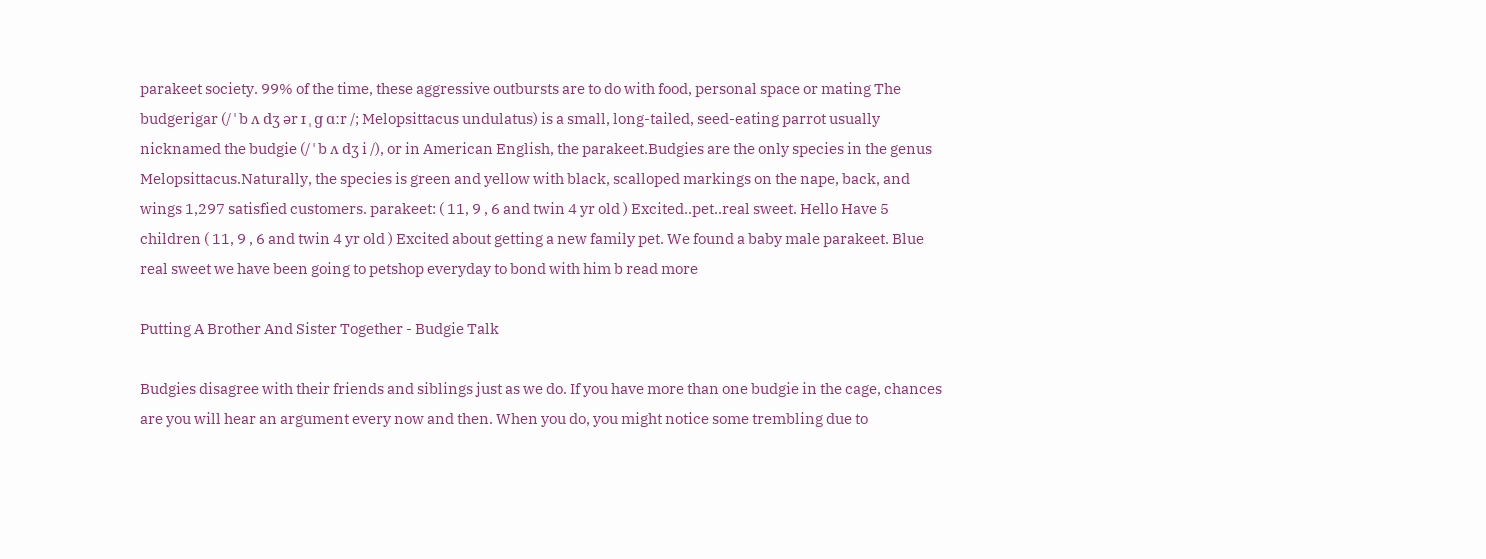parakeet society. 99% of the time, these aggressive outbursts are to do with food, personal space or mating The budgerigar (/ ˈ b ʌ dʒ ər ɪ ˌ ɡ ɑːr /; Melopsittacus undulatus) is a small, long-tailed, seed-eating parrot usually nicknamed the budgie (/ ˈ b ʌ dʒ i /), or in American English, the parakeet.Budgies are the only species in the genus Melopsittacus.Naturally, the species is green and yellow with black, scalloped markings on the nape, back, and wings 1,297 satisfied customers. parakeet: ( 11, 9 , 6 and twin 4 yr old ) Excited..pet..real sweet. Hello Have 5 children ( 11, 9 , 6 and twin 4 yr old ) Excited about getting a new family pet. We found a baby male parakeet. Blue real sweet we have been going to petshop everyday to bond with him b read more

Putting A Brother And Sister Together - Budgie Talk

Budgies disagree with their friends and siblings just as we do. If you have more than one budgie in the cage, chances are you will hear an argument every now and then. When you do, you might notice some trembling due to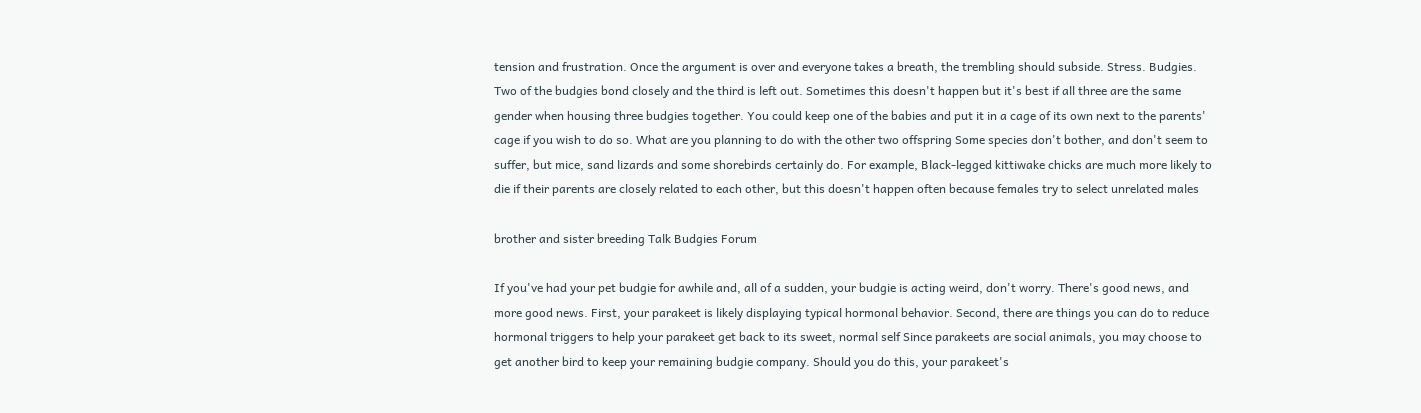tension and frustration. Once the argument is over and everyone takes a breath, the trembling should subside. Stress. Budgies. Two of the budgies bond closely and the third is left out. Sometimes this doesn't happen but it's best if all three are the same gender when housing three budgies together. You could keep one of the babies and put it in a cage of its own next to the parents' cage if you wish to do so. What are you planning to do with the other two offspring Some species don't bother, and don't seem to suffer, but mice, sand lizards and some shorebirds certainly do. For example, Black-legged kittiwake chicks are much more likely to die if their parents are closely related to each other, but this doesn't happen often because females try to select unrelated males

brother and sister breeding Talk Budgies Forum

If you've had your pet budgie for awhile and, all of a sudden, your budgie is acting weird, don't worry. There's good news, and more good news. First, your parakeet is likely displaying typical hormonal behavior. Second, there are things you can do to reduce hormonal triggers to help your parakeet get back to its sweet, normal self Since parakeets are social animals, you may choose to get another bird to keep your remaining budgie company. Should you do this, your parakeet's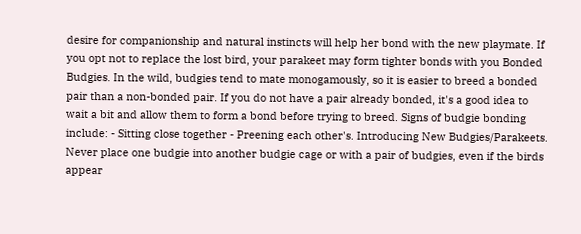desire for companionship and natural instincts will help her bond with the new playmate. If you opt not to replace the lost bird, your parakeet may form tighter bonds with you Bonded Budgies. In the wild, budgies tend to mate monogamously, so it is easier to breed a bonded pair than a non-bonded pair. If you do not have a pair already bonded, it's a good idea to wait a bit and allow them to form a bond before trying to breed. Signs of budgie bonding include: - Sitting close together - Preening each other's. Introducing New Budgies/Parakeets. Never place one budgie into another budgie cage or with a pair of budgies, even if the birds appear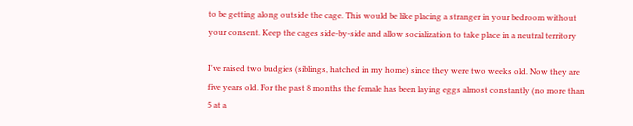to be getting along outside the cage. This would be like placing a stranger in your bedroom without your consent. Keep the cages side-by-side and allow socialization to take place in a neutral territory

I've raised two budgies (siblings, hatched in my home) since they were two weeks old. Now they are five years old. For the past 8 months the female has been laying eggs almost constantly (no more than 5 at a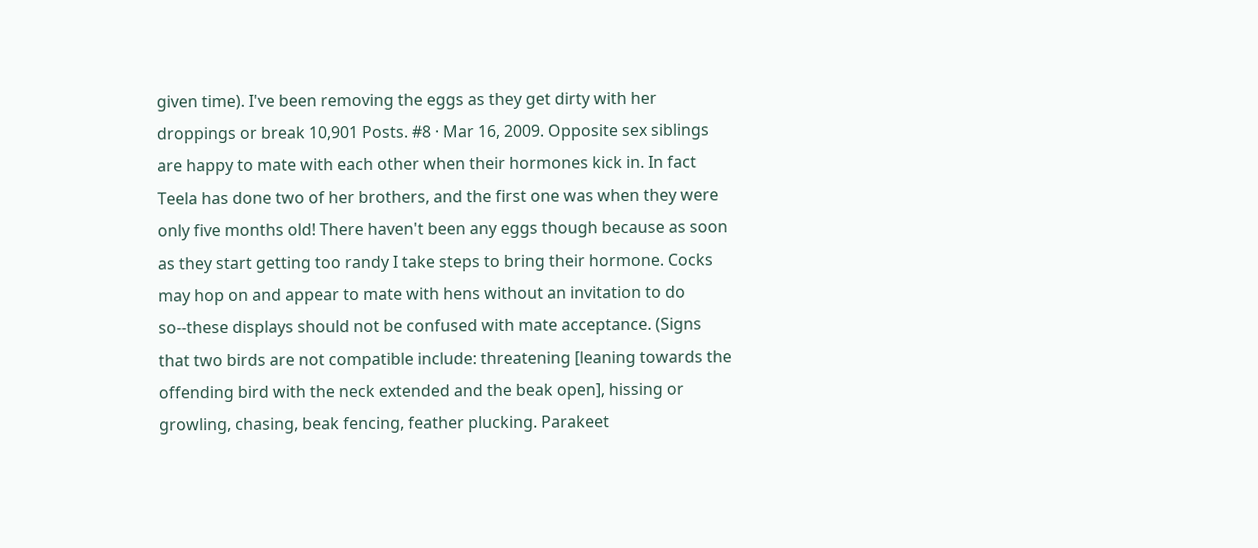given time). I've been removing the eggs as they get dirty with her droppings or break 10,901 Posts. #8 · Mar 16, 2009. Opposite sex siblings are happy to mate with each other when their hormones kick in. In fact Teela has done two of her brothers, and the first one was when they were only five months old! There haven't been any eggs though because as soon as they start getting too randy I take steps to bring their hormone. Cocks may hop on and appear to mate with hens without an invitation to do so--these displays should not be confused with mate acceptance. (Signs that two birds are not compatible include: threatening [leaning towards the offending bird with the neck extended and the beak open], hissing or growling, chasing, beak fencing, feather plucking. Parakeet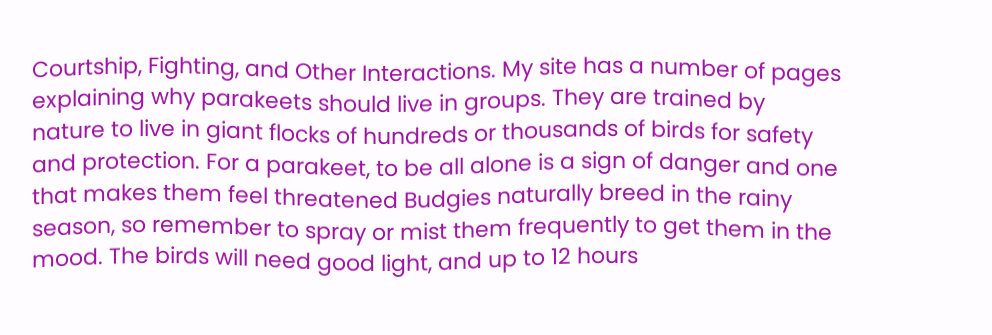Courtship, Fighting, and Other Interactions. My site has a number of pages explaining why parakeets should live in groups. They are trained by nature to live in giant flocks of hundreds or thousands of birds for safety and protection. For a parakeet, to be all alone is a sign of danger and one that makes them feel threatened Budgies naturally breed in the rainy season, so remember to spray or mist them frequently to get them in the mood. The birds will need good light, and up to 12 hours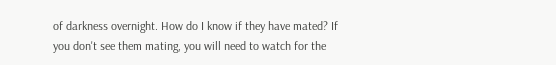of darkness overnight. How do I know if they have mated? If you don't see them mating, you will need to watch for the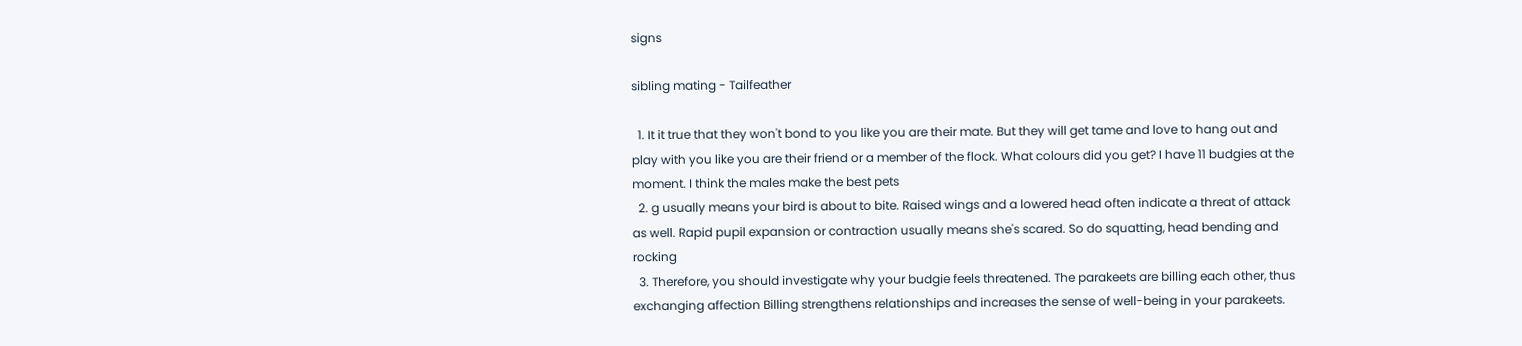signs

sibling mating - Tailfeather

  1. It it true that they won't bond to you like you are their mate. But they will get tame and love to hang out and play with you like you are their friend or a member of the flock. What colours did you get? I have 11 budgies at the moment. I think the males make the best pets
  2. g usually means your bird is about to bite. Raised wings and a lowered head often indicate a threat of attack as well. Rapid pupil expansion or contraction usually means she's scared. So do squatting, head bending and rocking
  3. Therefore, you should investigate why your budgie feels threatened. The parakeets are billing each other, thus exchanging affection Billing strengthens relationships and increases the sense of well-being in your parakeets.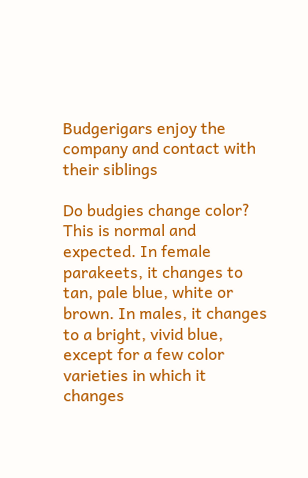Budgerigars enjoy the company and contact with their siblings

Do budgies change color? This is normal and expected. In female parakeets, it changes to tan, pale blue, white or brown. In males, it changes to a bright, vivid blue, except for a few color varieties in which it changes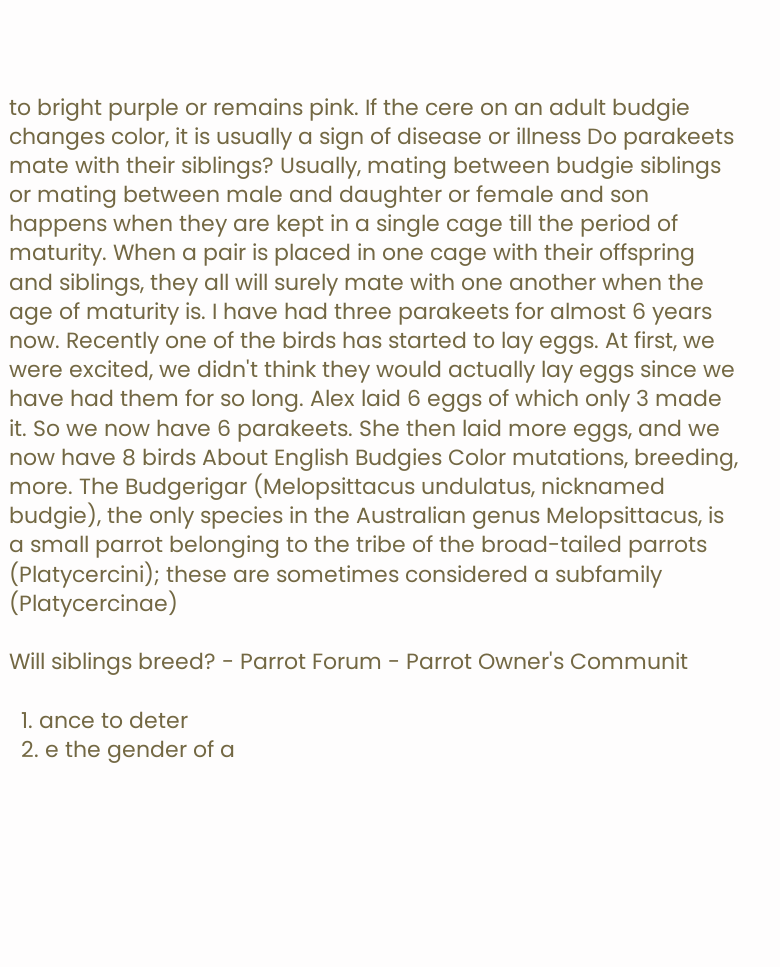to bright purple or remains pink. If the cere on an adult budgie changes color, it is usually a sign of disease or illness Do parakeets mate with their siblings? Usually, mating between budgie siblings or mating between male and daughter or female and son happens when they are kept in a single cage till the period of maturity. When a pair is placed in one cage with their offspring and siblings, they all will surely mate with one another when the age of maturity is. I have had three parakeets for almost 6 years now. Recently one of the birds has started to lay eggs. At first, we were excited, we didn't think they would actually lay eggs since we have had them for so long. Alex laid 6 eggs of which only 3 made it. So we now have 6 parakeets. She then laid more eggs, and we now have 8 birds About English Budgies Color mutations, breeding, more. The Budgerigar (Melopsittacus undulatus, nicknamed budgie), the only species in the Australian genus Melopsittacus, is a small parrot belonging to the tribe of the broad-tailed parrots (Platycercini); these are sometimes considered a subfamily (Platycercinae)

Will siblings breed? - Parrot Forum - Parrot Owner's Communit

  1. ance to deter
  2. e the gender of a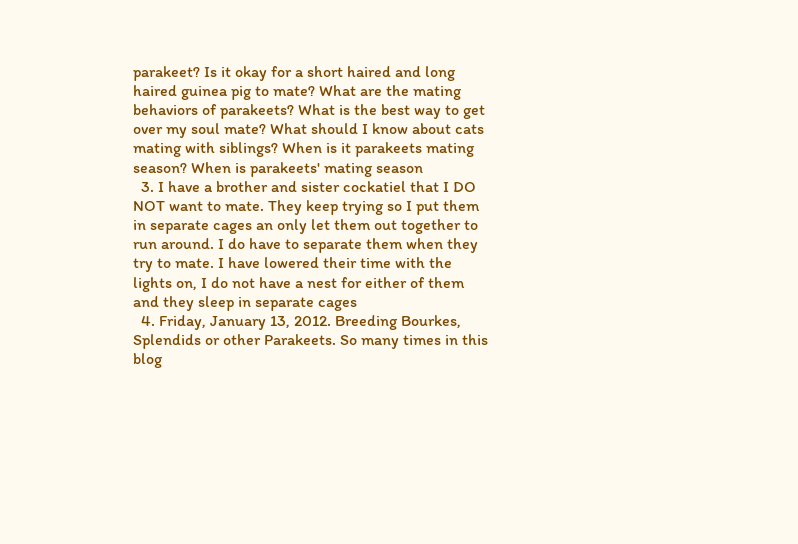parakeet? Is it okay for a short haired and long haired guinea pig to mate? What are the mating behaviors of parakeets? What is the best way to get over my soul mate? What should I know about cats mating with siblings? When is it parakeets mating season? When is parakeets' mating season
  3. I have a brother and sister cockatiel that I DO NOT want to mate. They keep trying so I put them in separate cages an only let them out together to run around. I do have to separate them when they try to mate. I have lowered their time with the lights on, I do not have a nest for either of them and they sleep in separate cages
  4. Friday, January 13, 2012. Breeding Bourkes, Splendids or other Parakeets. So many times in this blog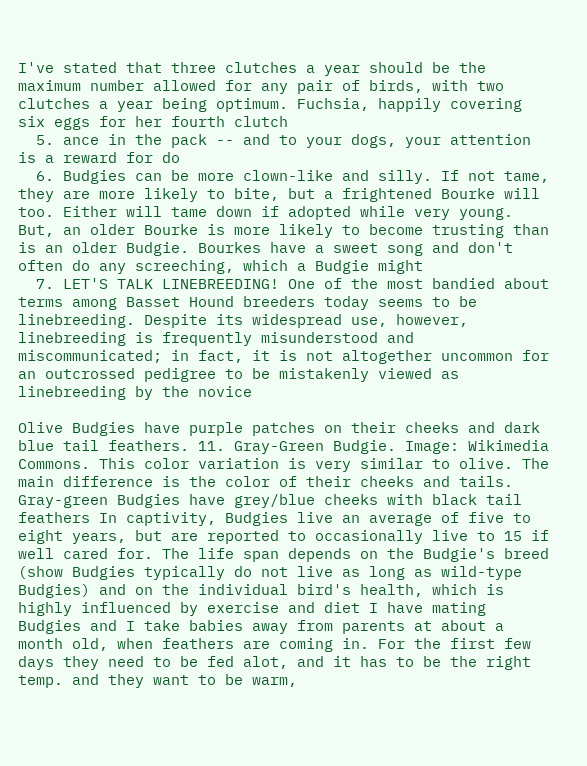I've stated that three clutches a year should be the maximum number allowed for any pair of birds, with two clutches a year being optimum. Fuchsia, happily covering six eggs for her fourth clutch
  5. ance in the pack -- and to your dogs, your attention is a reward for do
  6. Budgies can be more clown-like and silly. If not tame, they are more likely to bite, but a frightened Bourke will too. Either will tame down if adopted while very young. But, an older Bourke is more likely to become trusting than is an older Budgie. Bourkes have a sweet song and don't often do any screeching, which a Budgie might
  7. LET'S TALK LINEBREEDING! One of the most bandied about terms among Basset Hound breeders today seems to be linebreeding. Despite its widespread use, however, linebreeding is frequently misunderstood and miscommunicated; in fact, it is not altogether uncommon for an outcrossed pedigree to be mistakenly viewed as linebreeding by the novice

Olive Budgies have purple patches on their cheeks and dark blue tail feathers. 11. Gray-Green Budgie. Image: Wikimedia Commons. This color variation is very similar to olive. The main difference is the color of their cheeks and tails. Gray-green Budgies have grey/blue cheeks with black tail feathers In captivity, Budgies live an average of five to eight years, but are reported to occasionally live to 15 if well cared for. The life span depends on the Budgie's breed (show Budgies typically do not live as long as wild-type Budgies) and on the individual bird's health, which is highly influenced by exercise and diet I have mating Budgies and I take babies away from parents at about a month old, when feathers are coming in. For the first few days they need to be fed alot, and it has to be the right temp. and they want to be warm,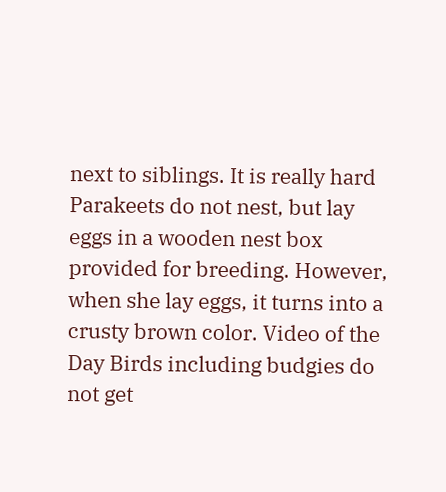next to siblings. It is really hard Parakeets do not nest, but lay eggs in a wooden nest box provided for breeding. However, when she lay eggs, it turns into a crusty brown color. Video of the Day Birds including budgies do not get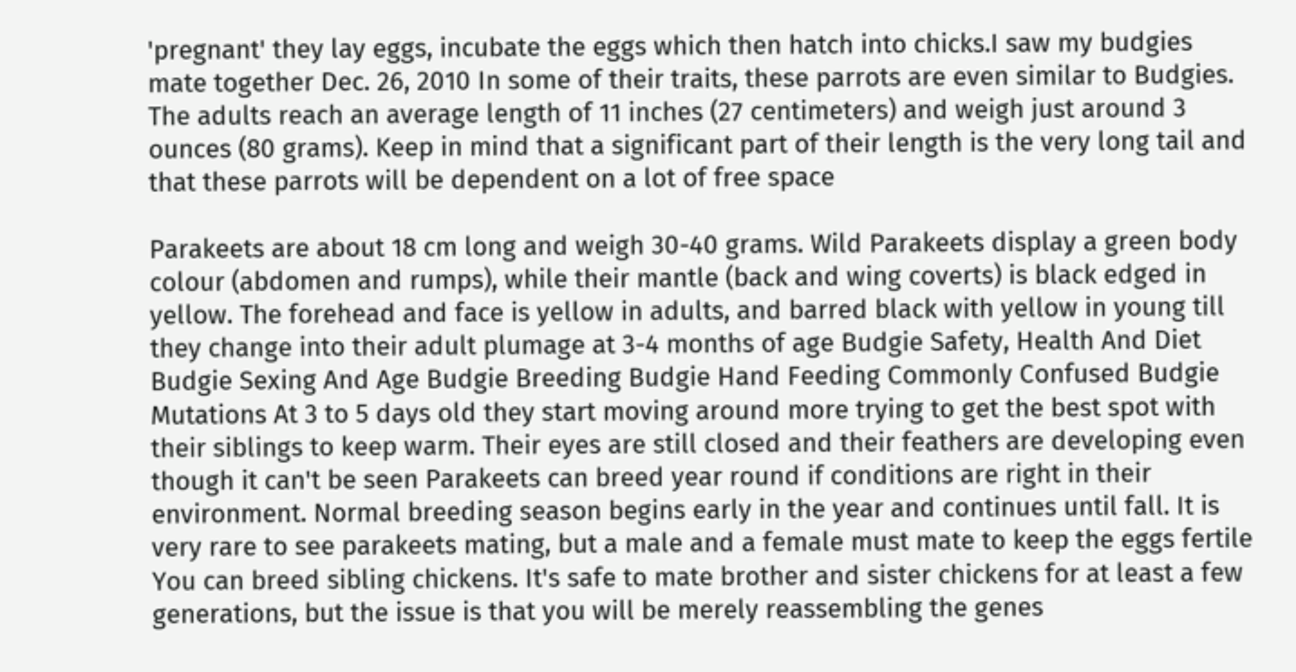'pregnant' they lay eggs, incubate the eggs which then hatch into chicks.I saw my budgies mate together Dec. 26, 2010 In some of their traits, these parrots are even similar to Budgies. The adults reach an average length of 11 inches (27 centimeters) and weigh just around 3 ounces (80 grams). Keep in mind that a significant part of their length is the very long tail and that these parrots will be dependent on a lot of free space

Parakeets are about 18 cm long and weigh 30-40 grams. Wild Parakeets display a green body colour (abdomen and rumps), while their mantle (back and wing coverts) is black edged in yellow. The forehead and face is yellow in adults, and barred black with yellow in young till they change into their adult plumage at 3-4 months of age Budgie Safety, Health And Diet Budgie Sexing And Age Budgie Breeding Budgie Hand Feeding Commonly Confused Budgie Mutations At 3 to 5 days old they start moving around more trying to get the best spot with their siblings to keep warm. Their eyes are still closed and their feathers are developing even though it can't be seen Parakeets can breed year round if conditions are right in their environment. Normal breeding season begins early in the year and continues until fall. It is very rare to see parakeets mating, but a male and a female must mate to keep the eggs fertile You can breed sibling chickens. It's safe to mate brother and sister chickens for at least a few generations, but the issue is that you will be merely reassembling the genes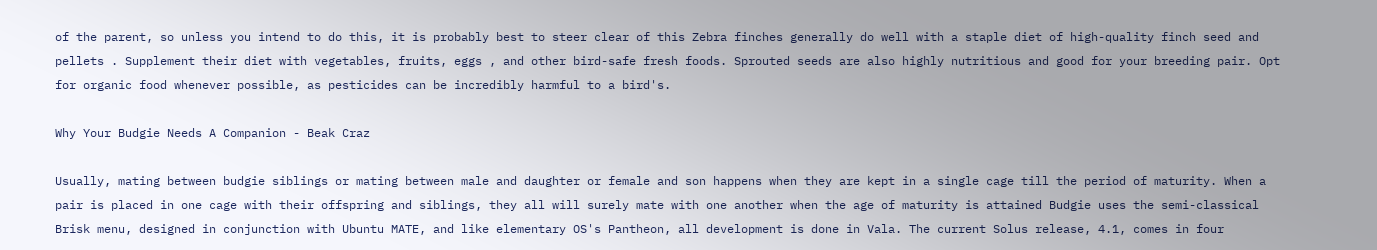of the parent, so unless you intend to do this, it is probably best to steer clear of this Zebra finches generally do well with a staple diet of high-quality finch seed and pellets . Supplement their diet with vegetables, fruits, eggs , and other bird-safe fresh foods. Sprouted seeds are also highly nutritious and good for your breeding pair. Opt for organic food whenever possible, as pesticides can be incredibly harmful to a bird's.

Why Your Budgie Needs A Companion - Beak Craz

Usually, mating between budgie siblings or mating between male and daughter or female and son happens when they are kept in a single cage till the period of maturity. When a pair is placed in one cage with their offspring and siblings, they all will surely mate with one another when the age of maturity is attained Budgie uses the semi-classical Brisk menu, designed in conjunction with Ubuntu MATE, and like elementary OS's Pantheon, all development is done in Vala. The current Solus release, 4.1, comes in four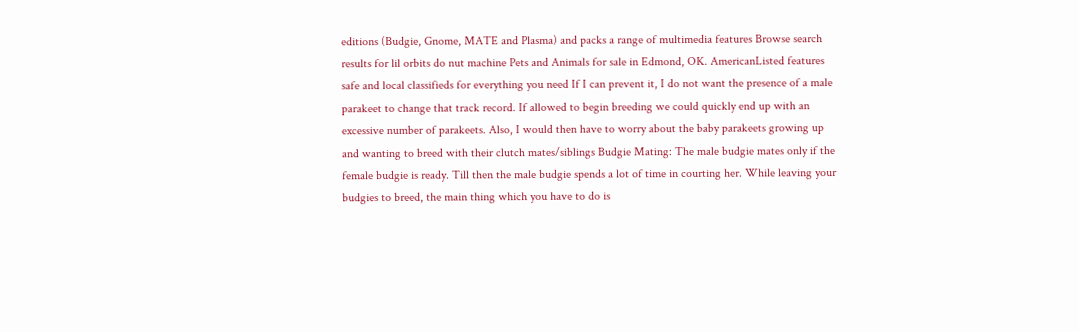editions (Budgie, Gnome, MATE and Plasma) and packs a range of multimedia features Browse search results for lil orbits do nut machine Pets and Animals for sale in Edmond, OK. AmericanListed features safe and local classifieds for everything you need If I can prevent it, I do not want the presence of a male parakeet to change that track record. If allowed to begin breeding we could quickly end up with an excessive number of parakeets. Also, I would then have to worry about the baby parakeets growing up and wanting to breed with their clutch mates/siblings Budgie Mating: The male budgie mates only if the female budgie is ready. Till then the male budgie spends a lot of time in courting her. While leaving your budgies to breed, the main thing which you have to do is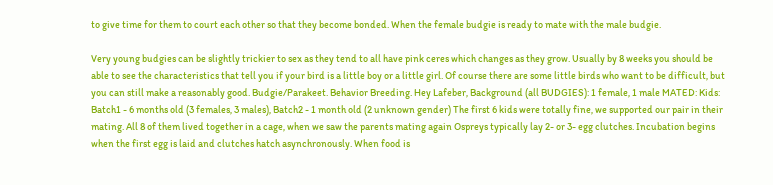to give time for them to court each other so that they become bonded. When the female budgie is ready to mate with the male budgie.

Very young budgies can be slightly trickier to sex as they tend to all have pink ceres which changes as they grow. Usually by 8 weeks you should be able to see the characteristics that tell you if your bird is a little boy or a little girl. Of course there are some little birds who want to be difficult, but you can still make a reasonably good. Budgie/Parakeet. Behavior Breeding. Hey Lafeber, Background (all BUDGIES): 1 female, 1 male MATED: Kids: Batch1 - 6 months old (3 females, 3 males), Batch2 - 1 month old (2 unknown gender) The first 6 kids were totally fine, we supported our pair in their mating. All 8 of them lived together in a cage, when we saw the parents mating again Ospreys typically lay 2- or 3- egg clutches. Incubation begins when the first egg is laid and clutches hatch asynchronously. When food is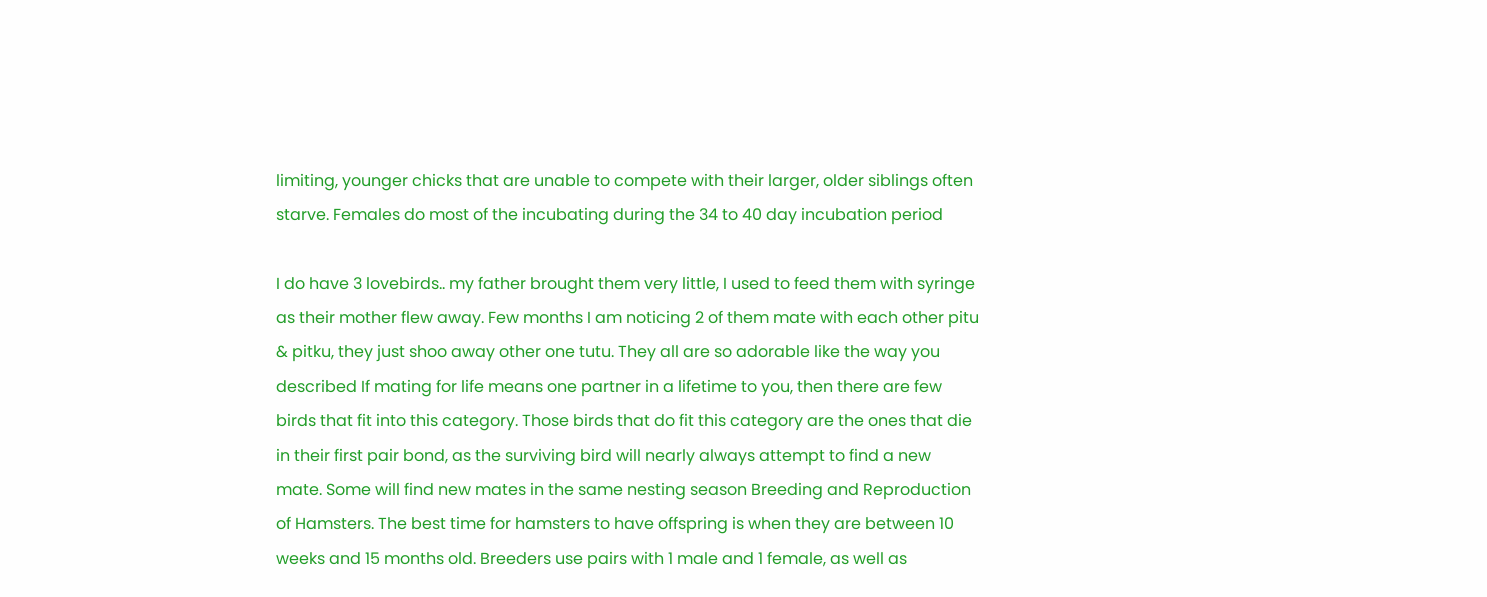limiting, younger chicks that are unable to compete with their larger, older siblings often starve. Females do most of the incubating during the 34 to 40 day incubation period

I do have 3 lovebirds.. my father brought them very little, I used to feed them with syringe as their mother flew away. Few months I am noticing 2 of them mate with each other pitu & pitku, they just shoo away other one tutu. They all are so adorable like the way you described If mating for life means one partner in a lifetime to you, then there are few birds that fit into this category. Those birds that do fit this category are the ones that die in their first pair bond, as the surviving bird will nearly always attempt to find a new mate. Some will find new mates in the same nesting season Breeding and Reproduction of Hamsters. The best time for hamsters to have offspring is when they are between 10 weeks and 15 months old. Breeders use pairs with 1 male and 1 female, as well as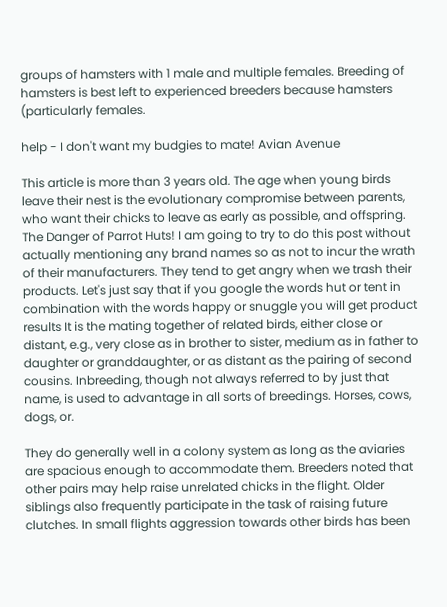groups of hamsters with 1 male and multiple females. Breeding of hamsters is best left to experienced breeders because hamsters (particularly females.

help - I don't want my budgies to mate! Avian Avenue

This article is more than 3 years old. The age when young birds leave their nest is the evolutionary compromise between parents, who want their chicks to leave as early as possible, and offspring. The Danger of Parrot Huts! I am going to try to do this post without actually mentioning any brand names so as not to incur the wrath of their manufacturers. They tend to get angry when we trash their products. Let's just say that if you google the words hut or tent in combination with the words happy or snuggle you will get product results It is the mating together of related birds, either close or distant, e.g., very close as in brother to sister, medium as in father to daughter or granddaughter, or as distant as the pairing of second cousins. Inbreeding, though not always referred to by just that name, is used to advantage in all sorts of breedings. Horses, cows, dogs, or.

They do generally well in a colony system as long as the aviaries are spacious enough to accommodate them. Breeders noted that other pairs may help raise unrelated chicks in the flight. Older siblings also frequently participate in the task of raising future clutches. In small flights aggression towards other birds has been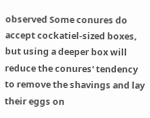observed Some conures do accept cockatiel-sized boxes, but using a deeper box will reduce the conures' tendency to remove the shavings and lay their eggs on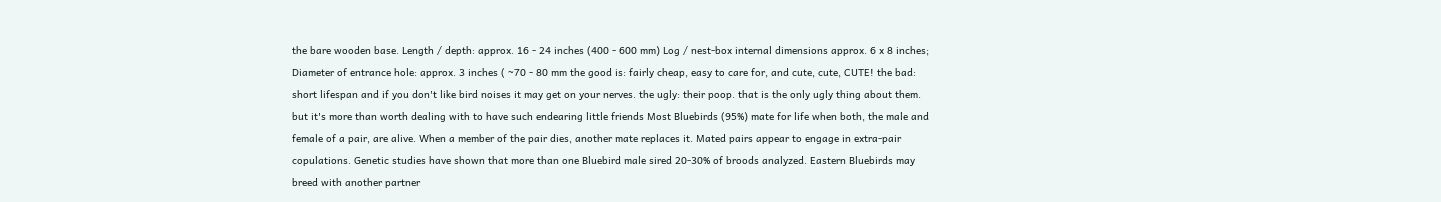the bare wooden base. Length / depth: approx. 16 - 24 inches (400 - 600 mm) Log / nest-box internal dimensions approx. 6 x 8 inches; Diameter of entrance hole: approx. 3 inches ( ~70 - 80 mm the good is: fairly cheap, easy to care for, and cute, cute, CUTE! the bad: short lifespan and if you don't like bird noises it may get on your nerves. the ugly: their poop. that is the only ugly thing about them. but it's more than worth dealing with to have such endearing little friends Most Bluebirds (95%) mate for life when both, the male and female of a pair, are alive. When a member of the pair dies, another mate replaces it. Mated pairs appear to engage in extra-pair copulations. Genetic studies have shown that more than one Bluebird male sired 20-30% of broods analyzed. Eastern Bluebirds may breed with another partner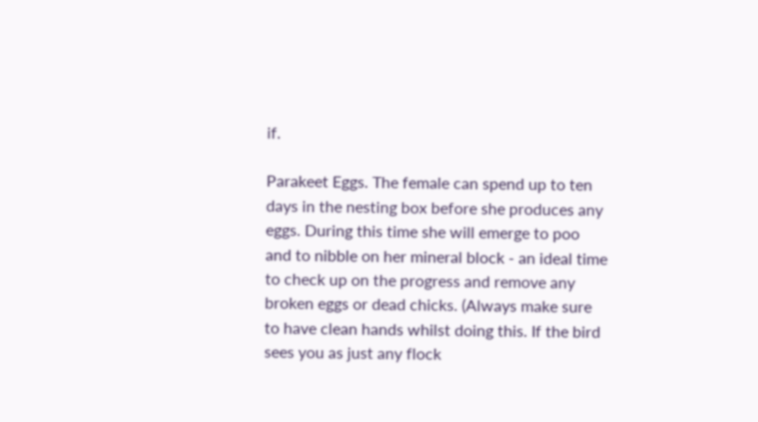if.

Parakeet Eggs. The female can spend up to ten days in the nesting box before she produces any eggs. During this time she will emerge to poo and to nibble on her mineral block - an ideal time to check up on the progress and remove any broken eggs or dead chicks. (Always make sure to have clean hands whilst doing this. If the bird sees you as just any flock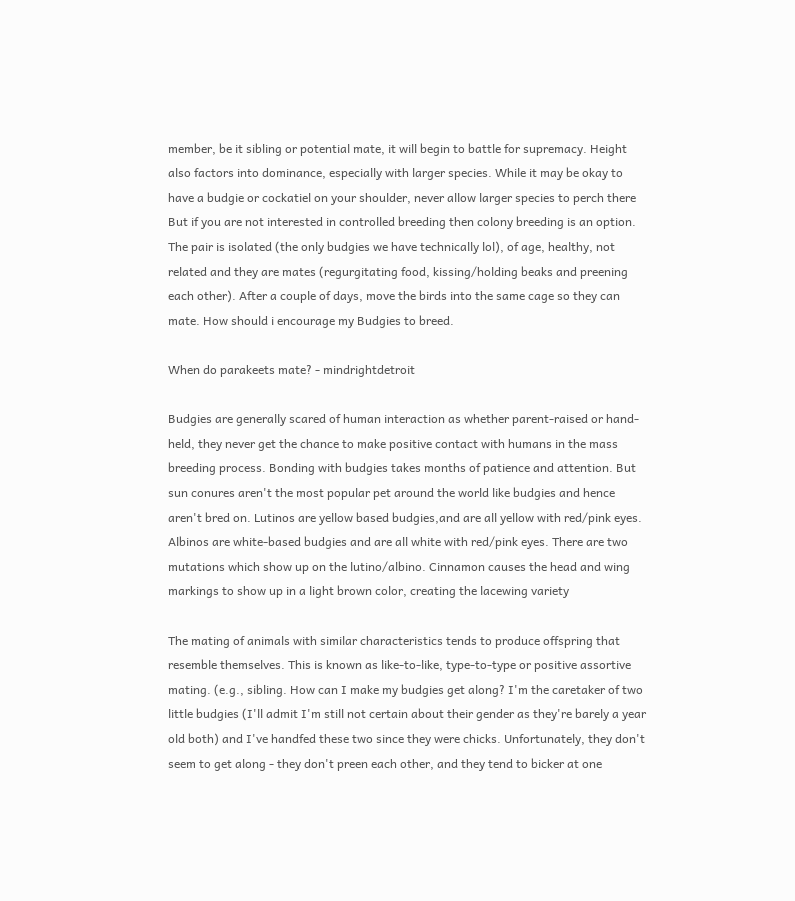member, be it sibling or potential mate, it will begin to battle for supremacy. Height also factors into dominance, especially with larger species. While it may be okay to have a budgie or cockatiel on your shoulder, never allow larger species to perch there But if you are not interested in controlled breeding then colony breeding is an option. The pair is isolated (the only budgies we have technically lol), of age, healthy, not related and they are mates (regurgitating food, kissing/holding beaks and preening each other). After a couple of days, move the birds into the same cage so they can mate. How should i encourage my Budgies to breed.

When do parakeets mate? - mindrightdetroit

Budgies are generally scared of human interaction as whether parent-raised or hand-held, they never get the chance to make positive contact with humans in the mass breeding process. Bonding with budgies takes months of patience and attention. But sun conures aren't the most popular pet around the world like budgies and hence aren't bred on. Lutinos are yellow based budgies,and are all yellow with red/pink eyes. Albinos are white-based budgies and are all white with red/pink eyes. There are two mutations which show up on the lutino/albino. Cinnamon causes the head and wing markings to show up in a light brown color, creating the lacewing variety

The mating of animals with similar characteristics tends to produce offspring that resemble themselves. This is known as like-to-like, type-to-type or positive assortive mating. (e.g., sibling. How can I make my budgies get along? I'm the caretaker of two little budgies (I'll admit I'm still not certain about their gender as they're barely a year old both) and I've handfed these two since they were chicks. Unfortunately, they don't seem to get along - they don't preen each other, and they tend to bicker at one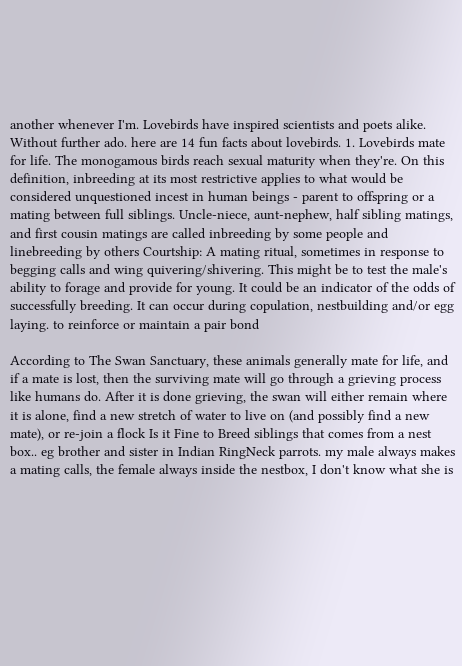another whenever I'm. Lovebirds have inspired scientists and poets alike. Without further ado. here are 14 fun facts about lovebirds. 1. Lovebirds mate for life. The monogamous birds reach sexual maturity when they're. On this definition, inbreeding at its most restrictive applies to what would be considered unquestioned incest in human beings - parent to offspring or a mating between full siblings. Uncle-niece, aunt-nephew, half sibling matings, and first cousin matings are called inbreeding by some people and linebreeding by others Courtship: A mating ritual, sometimes in response to begging calls and wing quivering/shivering. This might be to test the male's ability to forage and provide for young. It could be an indicator of the odds of successfully breeding. It can occur during copulation, nestbuilding and/or egg laying. to reinforce or maintain a pair bond

According to The Swan Sanctuary, these animals generally mate for life, and if a mate is lost, then the surviving mate will go through a grieving process like humans do. After it is done grieving, the swan will either remain where it is alone, find a new stretch of water to live on (and possibly find a new mate), or re-join a flock Is it Fine to Breed siblings that comes from a nest box.. eg brother and sister in Indian RingNeck parrots. my male always makes a mating calls, the female always inside the nestbox, I don't know what she is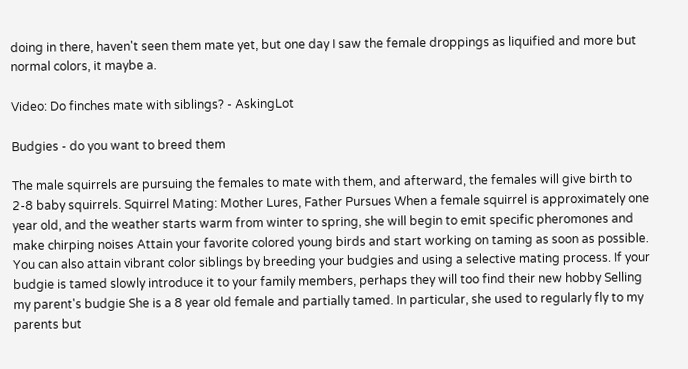doing in there, haven't seen them mate yet, but one day I saw the female droppings as liquified and more but normal colors, it maybe a.

Video: Do finches mate with siblings? - AskingLot

Budgies - do you want to breed them

The male squirrels are pursuing the females to mate with them, and afterward, the females will give birth to 2-8 baby squirrels. Squirrel Mating: Mother Lures, Father Pursues When a female squirrel is approximately one year old, and the weather starts warm from winter to spring, she will begin to emit specific pheromones and make chirping noises Attain your favorite colored young birds and start working on taming as soon as possible. You can also attain vibrant color siblings by breeding your budgies and using a selective mating process. If your budgie is tamed slowly introduce it to your family members, perhaps they will too find their new hobby Selling my parent's budgie She is a 8 year old female and partially tamed. In particular, she used to regularly fly to my parents but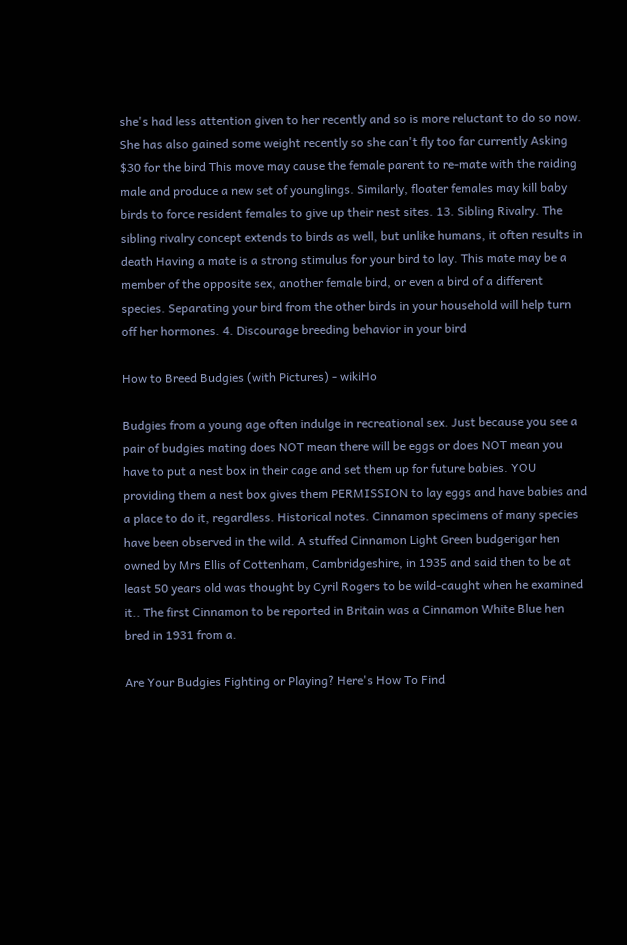she's had less attention given to her recently and so is more reluctant to do so now. She has also gained some weight recently so she can't fly too far currently Asking $30 for the bird This move may cause the female parent to re-mate with the raiding male and produce a new set of younglings. Similarly, floater females may kill baby birds to force resident females to give up their nest sites. 13. Sibling Rivalry. The sibling rivalry concept extends to birds as well, but unlike humans, it often results in death Having a mate is a strong stimulus for your bird to lay. This mate may be a member of the opposite sex, another female bird, or even a bird of a different species. Separating your bird from the other birds in your household will help turn off her hormones. 4. Discourage breeding behavior in your bird

How to Breed Budgies (with Pictures) - wikiHo

Budgies from a young age often indulge in recreational sex. Just because you see a pair of budgies mating does NOT mean there will be eggs or does NOT mean you have to put a nest box in their cage and set them up for future babies. YOU providing them a nest box gives them PERMISSION to lay eggs and have babies and a place to do it, regardless. Historical notes. Cinnamon specimens of many species have been observed in the wild. A stuffed Cinnamon Light Green budgerigar hen owned by Mrs Ellis of Cottenham, Cambridgeshire, in 1935 and said then to be at least 50 years old was thought by Cyril Rogers to be wild-caught when he examined it.. The first Cinnamon to be reported in Britain was a Cinnamon White Blue hen bred in 1931 from a.

Are Your Budgies Fighting or Playing? Here's How To Find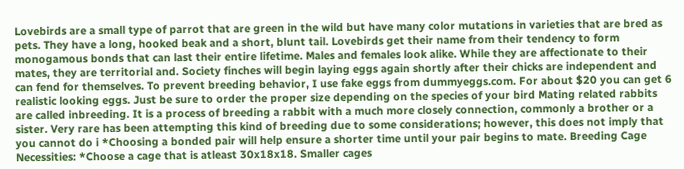Lovebirds are a small type of parrot that are green in the wild but have many color mutations in varieties that are bred as pets. They have a long, hooked beak and a short, blunt tail. Lovebirds get their name from their tendency to form monogamous bonds that can last their entire lifetime. Males and females look alike. While they are affectionate to their mates, they are territorial and. Society finches will begin laying eggs again shortly after their chicks are independent and can fend for themselves. To prevent breeding behavior, I use fake eggs from dummyeggs.com. For about $20 you can get 6 realistic looking eggs. Just be sure to order the proper size depending on the species of your bird Mating related rabbits are called inbreeding. It is a process of breeding a rabbit with a much more closely connection, commonly a brother or a sister. Very rare has been attempting this kind of breeding due to some considerations; however, this does not imply that you cannot do i *Choosing a bonded pair will help ensure a shorter time until your pair begins to mate. Breeding Cage Necessities: *Choose a cage that is atleast 30x18x18. Smaller cages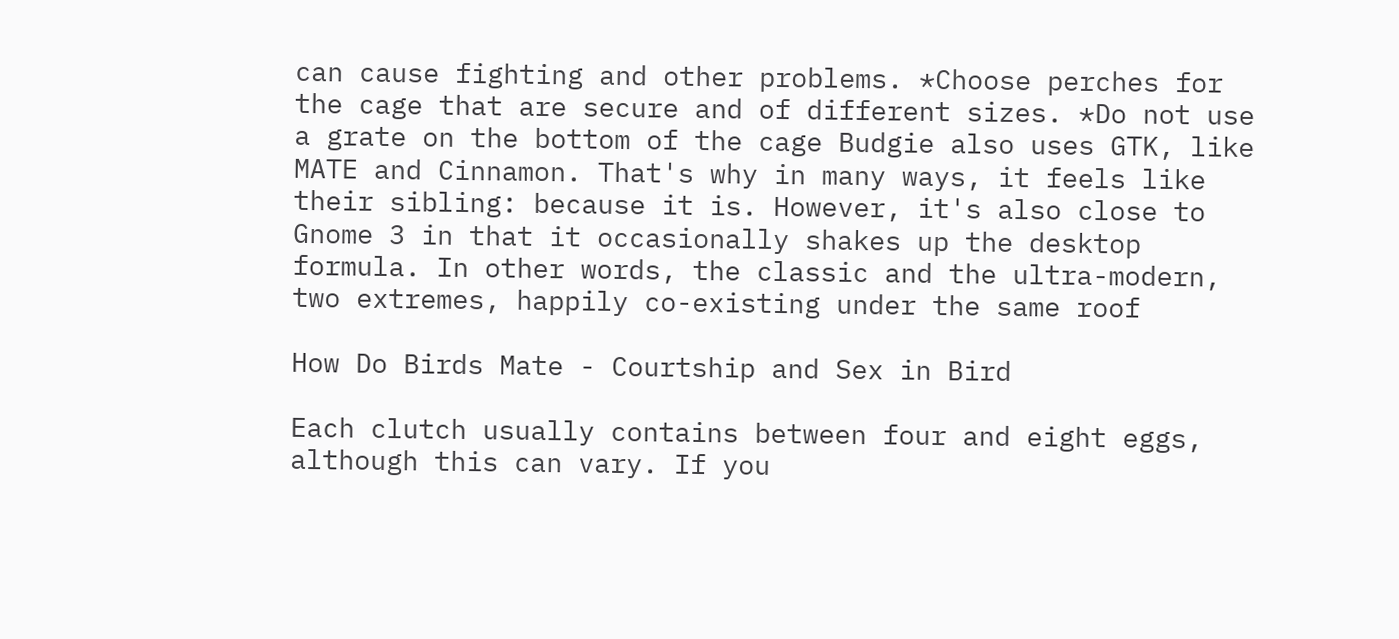can cause fighting and other problems. *Choose perches for the cage that are secure and of different sizes. *Do not use a grate on the bottom of the cage Budgie also uses GTK, like MATE and Cinnamon. That's why in many ways, it feels like their sibling: because it is. However, it's also close to Gnome 3 in that it occasionally shakes up the desktop formula. In other words, the classic and the ultra-modern, two extremes, happily co-existing under the same roof

How Do Birds Mate - Courtship and Sex in Bird

Each clutch usually contains between four and eight eggs, although this can vary. If you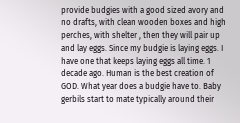provide budgies with a good sized avory and no drafts, with clean wooden boxes and high perches, with shelter , then they will pair up and lay eggs. Since my budgie is laying eggs. I have one that keeps laying eggs all time. 1 decade ago. Human is the best creation of GOD. What year does a budgie have to. Baby gerbils start to mate typically around their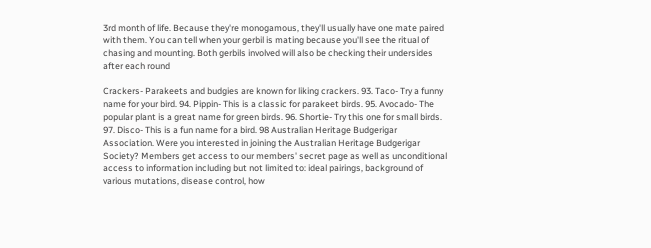3rd month of life. Because they're monogamous, they'll usually have one mate paired with them. You can tell when your gerbil is mating because you'll see the ritual of chasing and mounting. Both gerbils involved will also be checking their undersides after each round

Crackers- Parakeets and budgies are known for liking crackers. 93. Taco- Try a funny name for your bird. 94. Pippin- This is a classic for parakeet birds. 95. Avocado- The popular plant is a great name for green birds. 96. Shortie- Try this one for small birds. 97. Disco- This is a fun name for a bird. 98 Australian Heritage Budgerigar Association. Were you interested in joining the Australian Heritage Budgerigar Society? Members get access to our members' secret page as well as unconditional access to information including but not limited to: ideal pairings, background of various mutations, disease control, how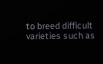to breed difficult varieties such as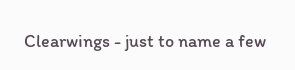Clearwings - just to name a few